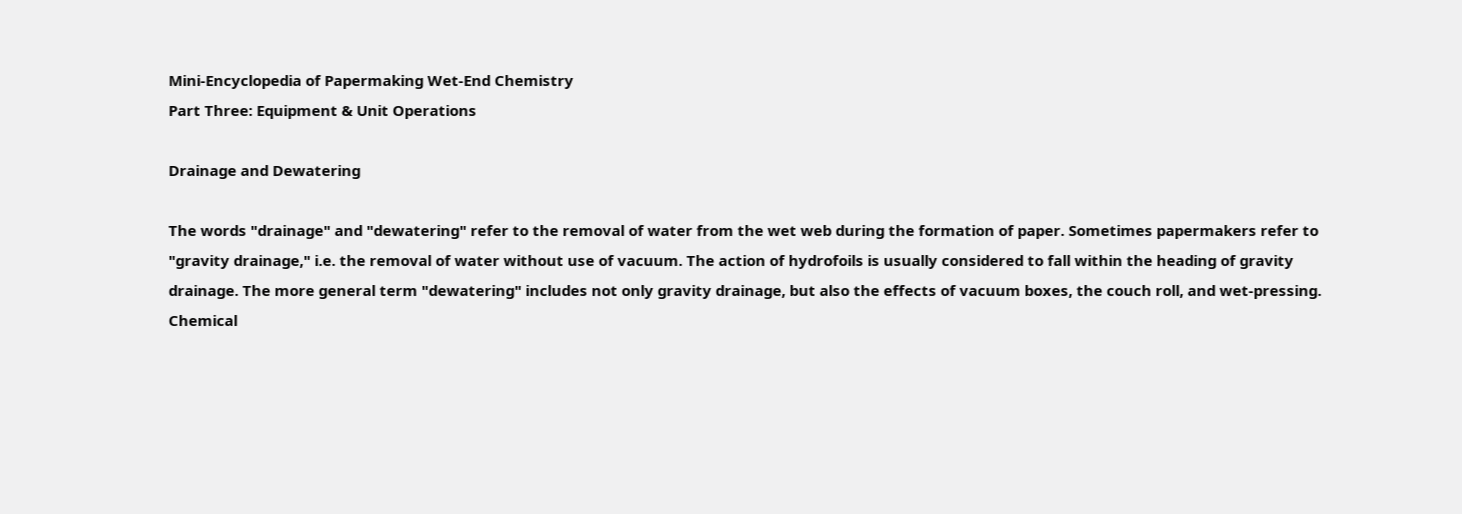Mini-Encyclopedia of Papermaking Wet-End Chemistry
Part Three: Equipment & Unit Operations

Drainage and Dewatering

The words "drainage" and "dewatering" refer to the removal of water from the wet web during the formation of paper. Sometimes papermakers refer to "gravity drainage," i.e. the removal of water without use of vacuum. The action of hydrofoils is usually considered to fall within the heading of gravity drainage. The more general term "dewatering" includes not only gravity drainage, but also the effects of vacuum boxes, the couch roll, and wet-pressing. Chemical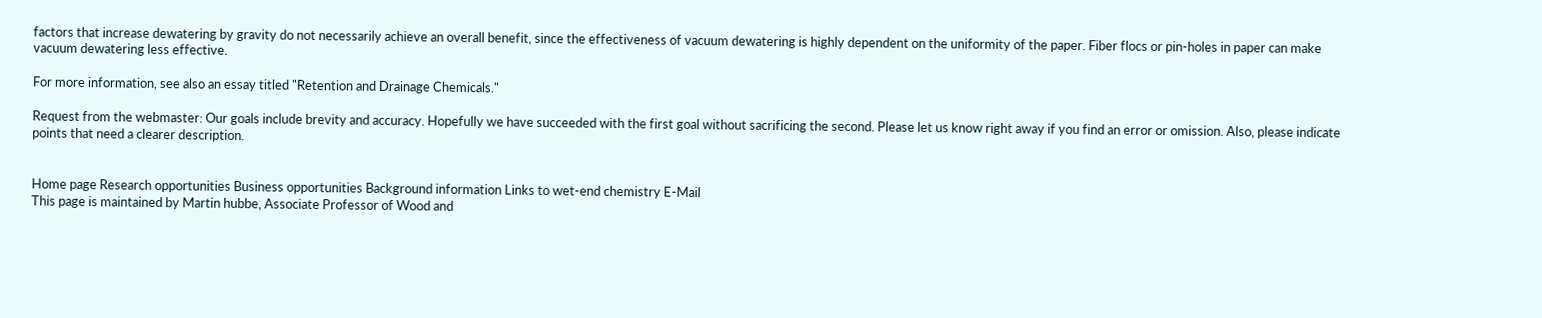factors that increase dewatering by gravity do not necessarily achieve an overall benefit, since the effectiveness of vacuum dewatering is highly dependent on the uniformity of the paper. Fiber flocs or pin-holes in paper can make vacuum dewatering less effective.

For more information, see also an essay titled "Retention and Drainage Chemicals."

Request from the webmaster: Our goals include brevity and accuracy. Hopefully we have succeeded with the first goal without sacrificing the second. Please let us know right away if you find an error or omission. Also, please indicate points that need a clearer description.


Home page Research opportunities Business opportunities Background information Links to wet-end chemistry E-Mail
This page is maintained by Martin hubbe, Associate Professor of Wood and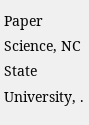Paper Science, NC State University, .